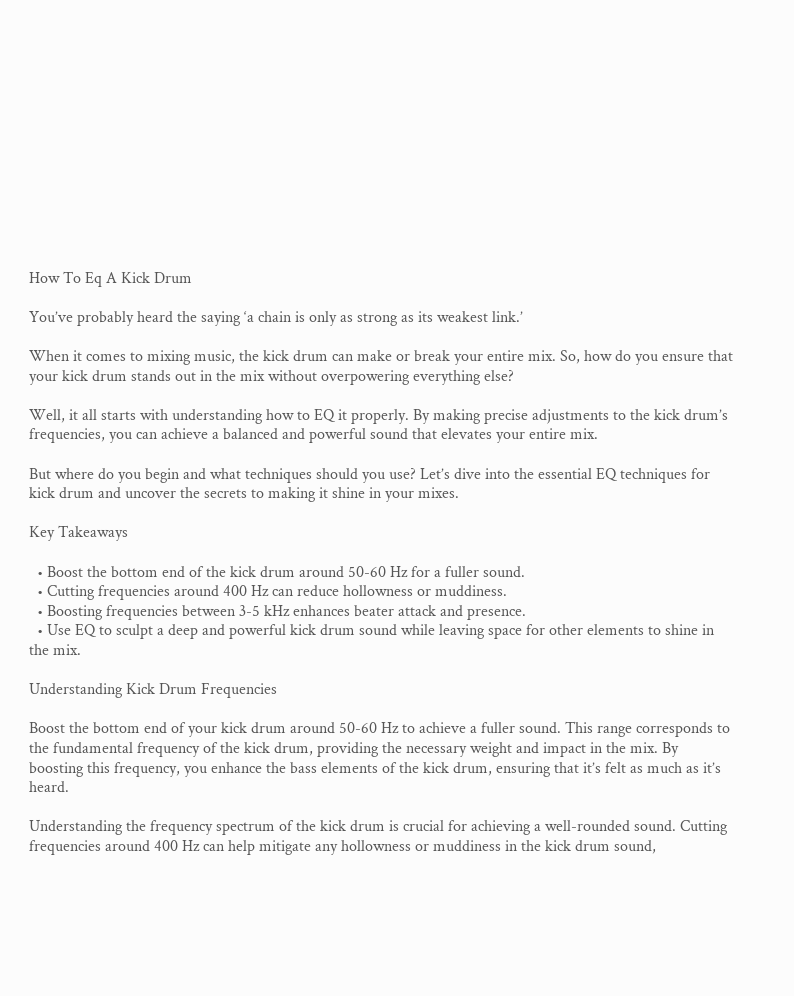How To Eq A Kick Drum

You’ve probably heard the saying ‘a chain is only as strong as its weakest link.’

When it comes to mixing music, the kick drum can make or break your entire mix. So, how do you ensure that your kick drum stands out in the mix without overpowering everything else?

Well, it all starts with understanding how to EQ it properly. By making precise adjustments to the kick drum’s frequencies, you can achieve a balanced and powerful sound that elevates your entire mix.

But where do you begin and what techniques should you use? Let’s dive into the essential EQ techniques for kick drum and uncover the secrets to making it shine in your mixes.

Key Takeaways

  • Boost the bottom end of the kick drum around 50-60 Hz for a fuller sound.
  • Cutting frequencies around 400 Hz can reduce hollowness or muddiness.
  • Boosting frequencies between 3-5 kHz enhances beater attack and presence.
  • Use EQ to sculpt a deep and powerful kick drum sound while leaving space for other elements to shine in the mix.

Understanding Kick Drum Frequencies

Boost the bottom end of your kick drum around 50-60 Hz to achieve a fuller sound. This range corresponds to the fundamental frequency of the kick drum, providing the necessary weight and impact in the mix. By boosting this frequency, you enhance the bass elements of the kick drum, ensuring that it’s felt as much as it’s heard.

Understanding the frequency spectrum of the kick drum is crucial for achieving a well-rounded sound. Cutting frequencies around 400 Hz can help mitigate any hollowness or muddiness in the kick drum sound,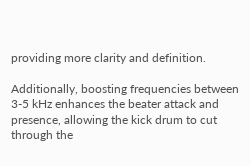providing more clarity and definition.

Additionally, boosting frequencies between 3-5 kHz enhances the beater attack and presence, allowing the kick drum to cut through the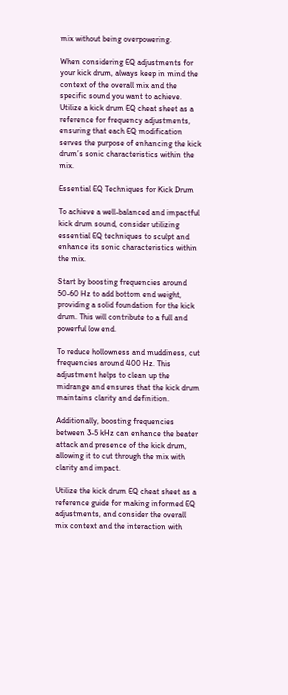mix without being overpowering.

When considering EQ adjustments for your kick drum, always keep in mind the context of the overall mix and the specific sound you want to achieve. Utilize a kick drum EQ cheat sheet as a reference for frequency adjustments, ensuring that each EQ modification serves the purpose of enhancing the kick drum’s sonic characteristics within the mix.

Essential EQ Techniques for Kick Drum

To achieve a well-balanced and impactful kick drum sound, consider utilizing essential EQ techniques to sculpt and enhance its sonic characteristics within the mix.

Start by boosting frequencies around 50-60 Hz to add bottom end weight, providing a solid foundation for the kick drum. This will contribute to a full and powerful low end.

To reduce hollowness and muddiness, cut frequencies around 400 Hz. This adjustment helps to clean up the midrange and ensures that the kick drum maintains clarity and definition.

Additionally, boosting frequencies between 3-5 kHz can enhance the beater attack and presence of the kick drum, allowing it to cut through the mix with clarity and impact.

Utilize the kick drum EQ cheat sheet as a reference guide for making informed EQ adjustments, and consider the overall mix context and the interaction with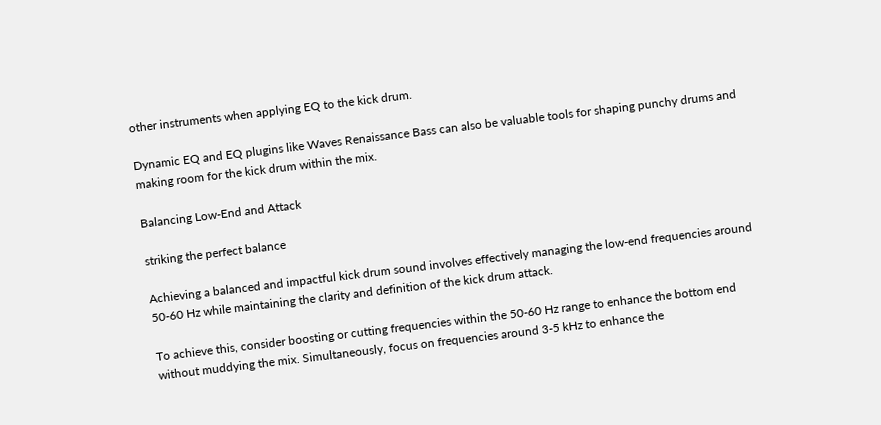other instruments when applying EQ to the kick drum.

Dynamic EQ and EQ plugins like Waves Renaissance Bass can also be valuable tools for shaping punchy drums and making room for the kick drum within the mix.

Balancing Low-End and Attack

striking the perfect balance

Achieving a balanced and impactful kick drum sound involves effectively managing the low-end frequencies around 50-60 Hz while maintaining the clarity and definition of the kick drum attack.

To achieve this, consider boosting or cutting frequencies within the 50-60 Hz range to enhance the bottom end without muddying the mix. Simultaneously, focus on frequencies around 3-5 kHz to enhance the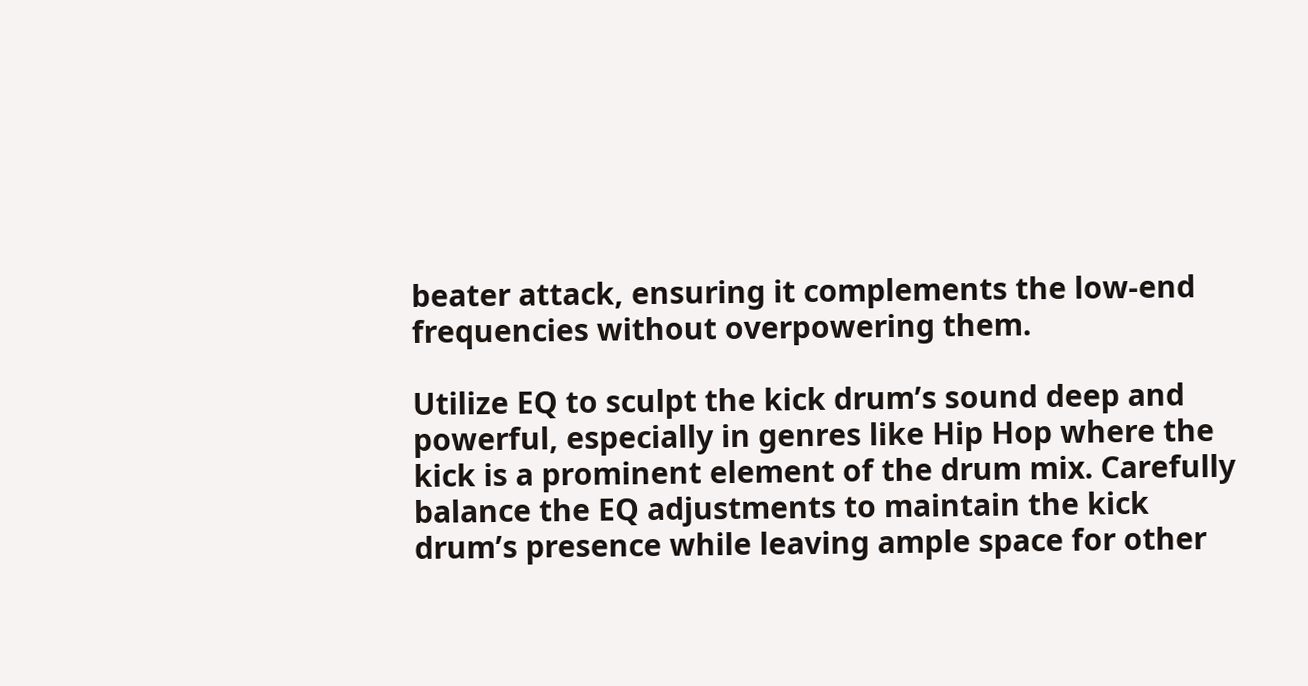beater attack, ensuring it complements the low-end frequencies without overpowering them.

Utilize EQ to sculpt the kick drum’s sound deep and powerful, especially in genres like Hip Hop where the kick is a prominent element of the drum mix. Carefully balance the EQ adjustments to maintain the kick drum’s presence while leaving ample space for other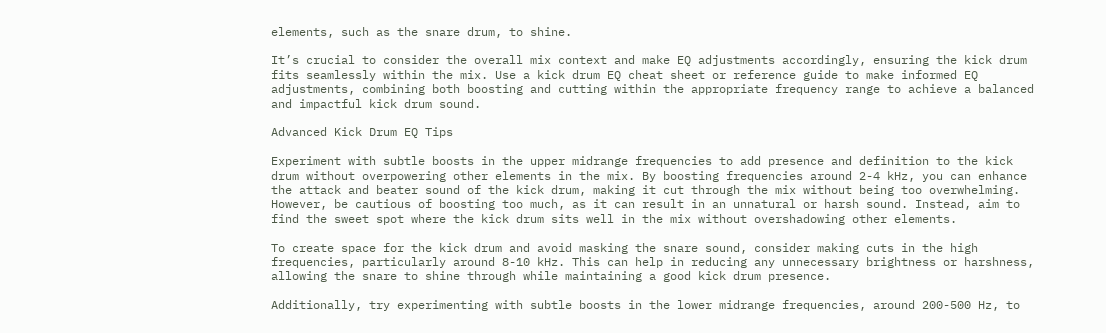elements, such as the snare drum, to shine.

It’s crucial to consider the overall mix context and make EQ adjustments accordingly, ensuring the kick drum fits seamlessly within the mix. Use a kick drum EQ cheat sheet or reference guide to make informed EQ adjustments, combining both boosting and cutting within the appropriate frequency range to achieve a balanced and impactful kick drum sound.

Advanced Kick Drum EQ Tips

Experiment with subtle boosts in the upper midrange frequencies to add presence and definition to the kick drum without overpowering other elements in the mix. By boosting frequencies around 2-4 kHz, you can enhance the attack and beater sound of the kick drum, making it cut through the mix without being too overwhelming. However, be cautious of boosting too much, as it can result in an unnatural or harsh sound. Instead, aim to find the sweet spot where the kick drum sits well in the mix without overshadowing other elements.

To create space for the kick drum and avoid masking the snare sound, consider making cuts in the high frequencies, particularly around 8-10 kHz. This can help in reducing any unnecessary brightness or harshness, allowing the snare to shine through while maintaining a good kick drum presence.

Additionally, try experimenting with subtle boosts in the lower midrange frequencies, around 200-500 Hz, to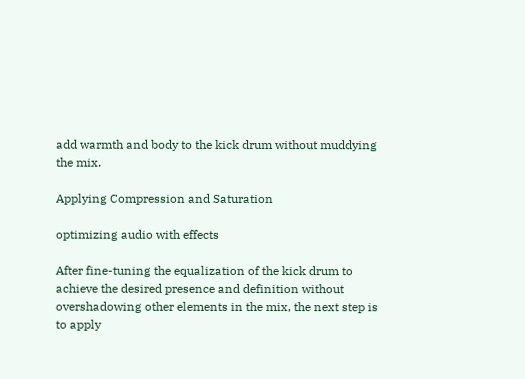add warmth and body to the kick drum without muddying the mix.

Applying Compression and Saturation

optimizing audio with effects

After fine-tuning the equalization of the kick drum to achieve the desired presence and definition without overshadowing other elements in the mix, the next step is to apply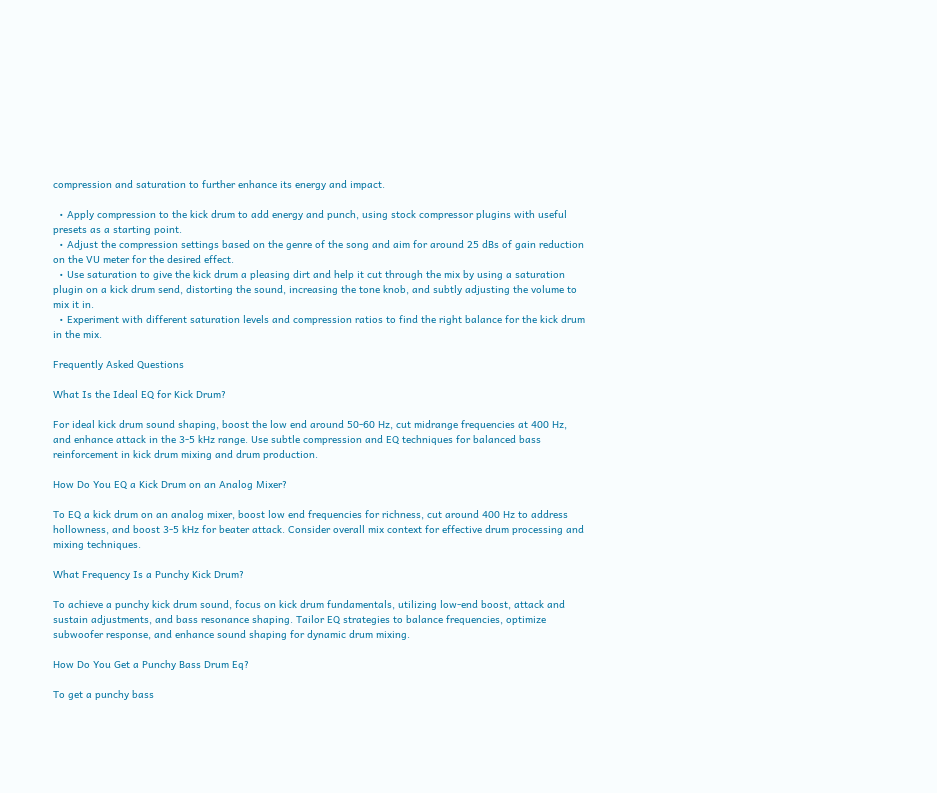compression and saturation to further enhance its energy and impact.

  • Apply compression to the kick drum to add energy and punch, using stock compressor plugins with useful presets as a starting point.
  • Adjust the compression settings based on the genre of the song and aim for around 25 dBs of gain reduction on the VU meter for the desired effect.
  • Use saturation to give the kick drum a pleasing dirt and help it cut through the mix by using a saturation plugin on a kick drum send, distorting the sound, increasing the tone knob, and subtly adjusting the volume to mix it in.
  • Experiment with different saturation levels and compression ratios to find the right balance for the kick drum in the mix.

Frequently Asked Questions

What Is the Ideal EQ for Kick Drum?

For ideal kick drum sound shaping, boost the low end around 50-60 Hz, cut midrange frequencies at 400 Hz, and enhance attack in the 3-5 kHz range. Use subtle compression and EQ techniques for balanced bass reinforcement in kick drum mixing and drum production.

How Do You EQ a Kick Drum on an Analog Mixer?

To EQ a kick drum on an analog mixer, boost low end frequencies for richness, cut around 400 Hz to address hollowness, and boost 3-5 kHz for beater attack. Consider overall mix context for effective drum processing and mixing techniques.

What Frequency Is a Punchy Kick Drum?

To achieve a punchy kick drum sound, focus on kick drum fundamentals, utilizing low-end boost, attack and sustain adjustments, and bass resonance shaping. Tailor EQ strategies to balance frequencies, optimize subwoofer response, and enhance sound shaping for dynamic drum mixing.

How Do You Get a Punchy Bass Drum Eq?

To get a punchy bass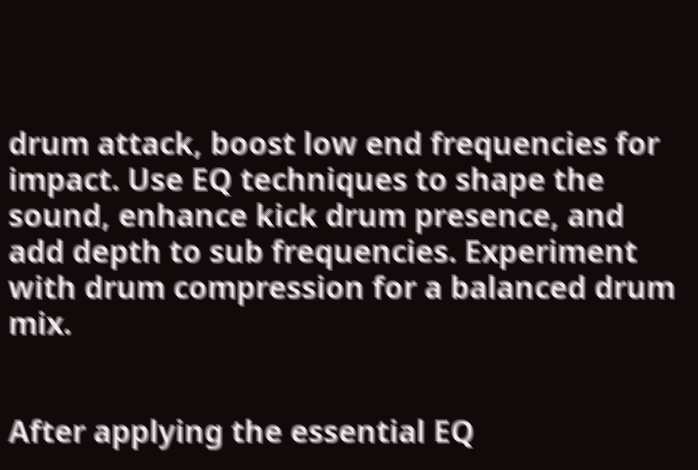drum attack, boost low end frequencies for impact. Use EQ techniques to shape the sound, enhance kick drum presence, and add depth to sub frequencies. Experiment with drum compression for a balanced drum mix.


After applying the essential EQ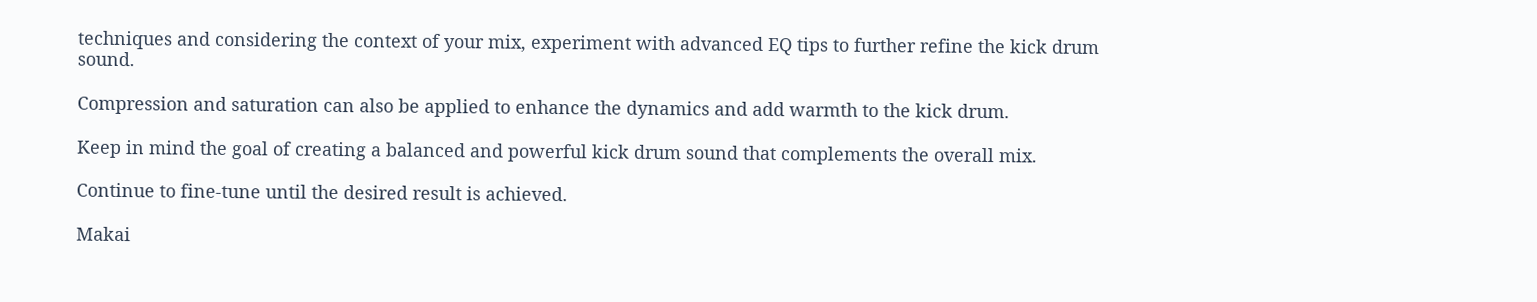techniques and considering the context of your mix, experiment with advanced EQ tips to further refine the kick drum sound.

Compression and saturation can also be applied to enhance the dynamics and add warmth to the kick drum.

Keep in mind the goal of creating a balanced and powerful kick drum sound that complements the overall mix.

Continue to fine-tune until the desired result is achieved.

Makai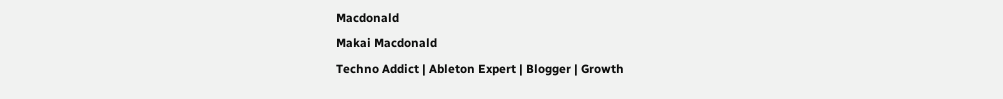Macdonald
Makai Macdonald
Techno Addict | Ableton Expert | Blogger | Growth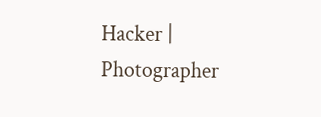Hacker | Photographer